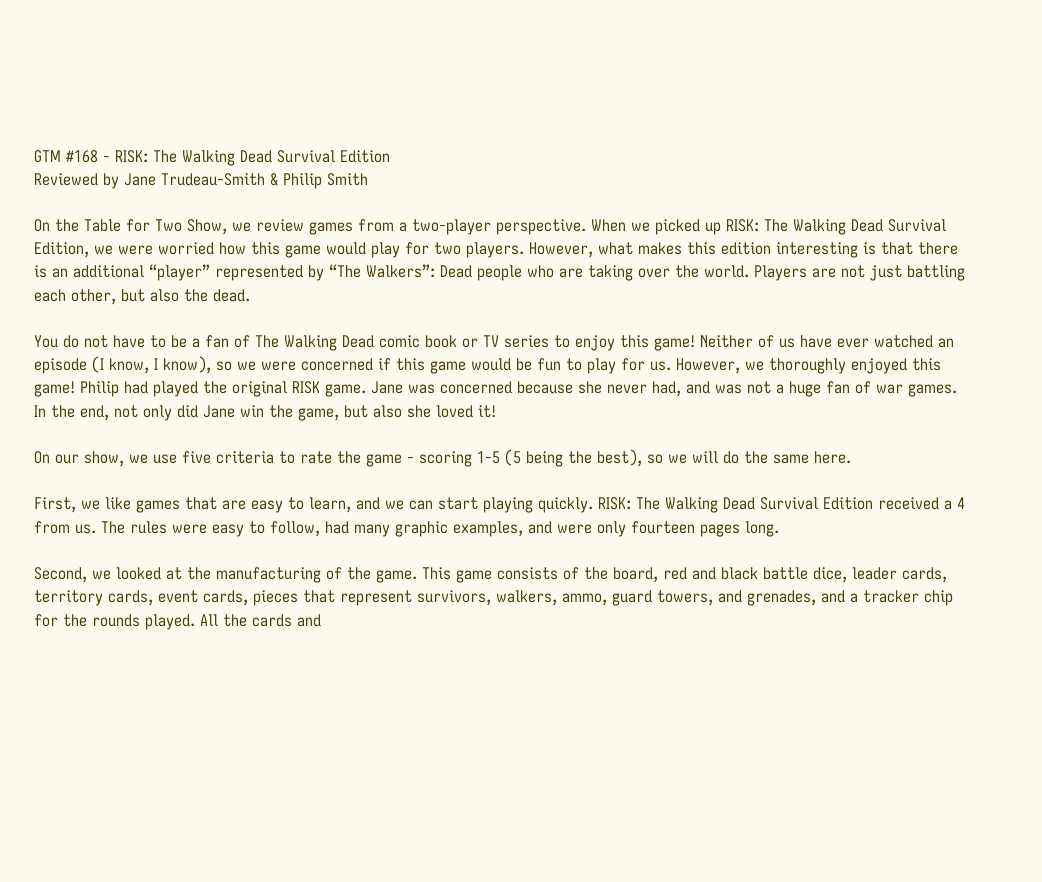GTM #168 - RISK: The Walking Dead Survival Edition
Reviewed by Jane Trudeau-Smith & Philip Smith

On the Table for Two Show, we review games from a two-player perspective. When we picked up RISK: The Walking Dead Survival Edition, we were worried how this game would play for two players. However, what makes this edition interesting is that there is an additional “player” represented by “The Walkers”: Dead people who are taking over the world. Players are not just battling each other, but also the dead.

You do not have to be a fan of The Walking Dead comic book or TV series to enjoy this game! Neither of us have ever watched an episode (I know, I know), so we were concerned if this game would be fun to play for us. However, we thoroughly enjoyed this game! Philip had played the original RISK game. Jane was concerned because she never had, and was not a huge fan of war games. In the end, not only did Jane win the game, but also she loved it!

On our show, we use five criteria to rate the game - scoring 1-5 (5 being the best), so we will do the same here.

First, we like games that are easy to learn, and we can start playing quickly. RISK: The Walking Dead Survival Edition received a 4 from us. The rules were easy to follow, had many graphic examples, and were only fourteen pages long.

Second, we looked at the manufacturing of the game. This game consists of the board, red and black battle dice, leader cards, territory cards, event cards, pieces that represent survivors, walkers, ammo, guard towers, and grenades, and a tracker chip for the rounds played. All the cards and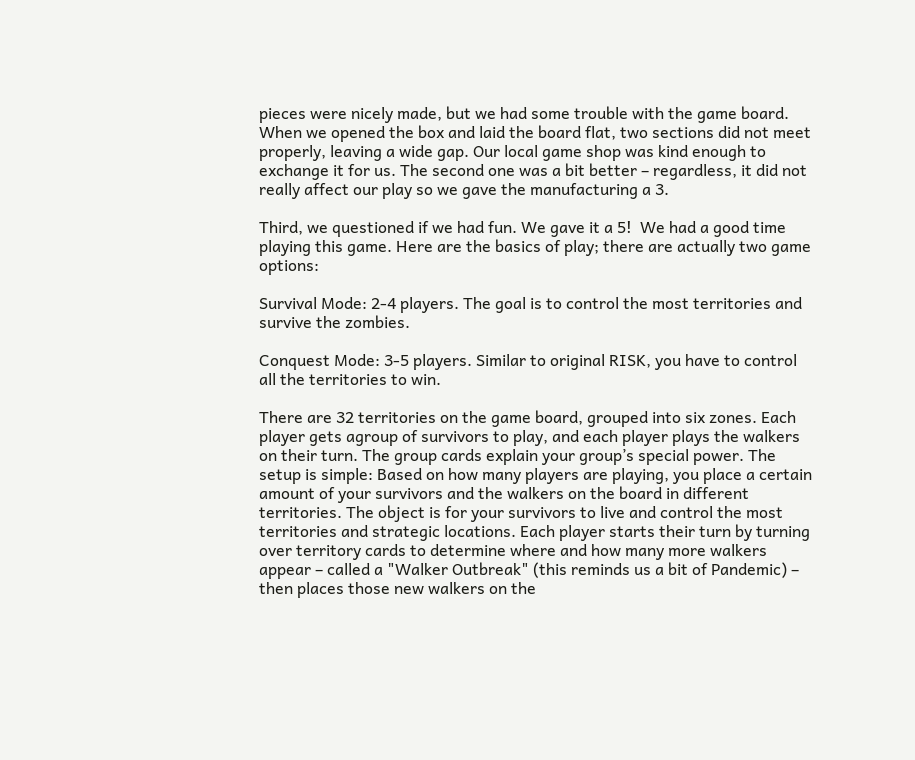pieces were nicely made, but we had some trouble with the game board. When we opened the box and laid the board flat, two sections did not meet properly, leaving a wide gap. Our local game shop was kind enough to exchange it for us. The second one was a bit better – regardless, it did not really affect our play so we gave the manufacturing a 3.

Third, we questioned if we had fun. We gave it a 5!  We had a good time playing this game. Here are the basics of play; there are actually two game options:

Survival Mode: 2-4 players. The goal is to control the most territories and survive the zombies.

Conquest Mode: 3-5 players. Similar to original RISK, you have to control all the territories to win.

There are 32 territories on the game board, grouped into six zones. Each player gets agroup of survivors to play, and each player plays the walkers on their turn. The group cards explain your group’s special power. The setup is simple: Based on how many players are playing, you place a certain amount of your survivors and the walkers on the board in different territories. The object is for your survivors to live and control the most territories and strategic locations. Each player starts their turn by turning over territory cards to determine where and how many more walkers appear – called a "Walker Outbreak" (this reminds us a bit of Pandemic) – then places those new walkers on the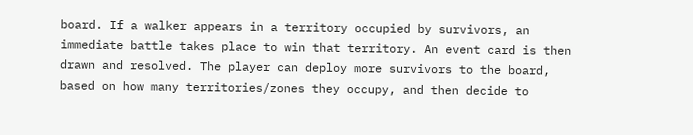board. If a walker appears in a territory occupied by survivors, an immediate battle takes place to win that territory. An event card is then drawn and resolved. The player can deploy more survivors to the board, based on how many territories/zones they occupy, and then decide to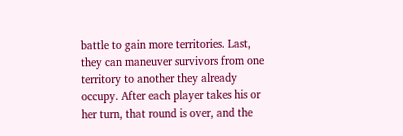battle to gain more territories. Last, they can maneuver survivors from one territory to another they already occupy. After each player takes his or her turn, that round is over, and the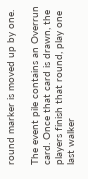round marker is moved up by one.

The event pile contains an Overrun card. Once that card is drawn, the players finish that round, play one last walker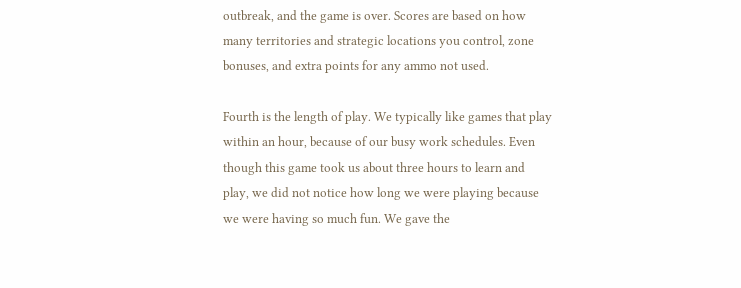outbreak, and the game is over. Scores are based on how many territories and strategic locations you control, zone bonuses, and extra points for any ammo not used.

Fourth is the length of play. We typically like games that play within an hour, because of our busy work schedules. Even though this game took us about three hours to learn and play, we did not notice how long we were playing because we were having so much fun. We gave the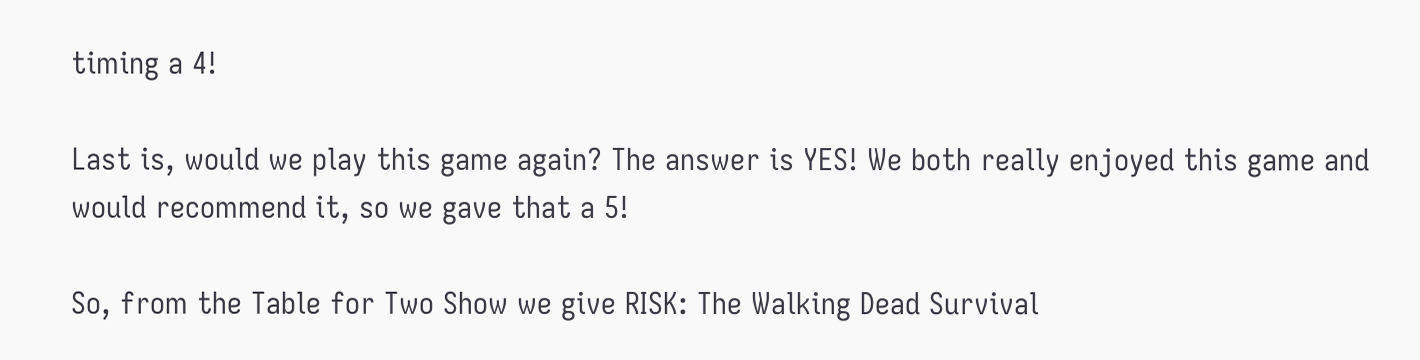timing a 4!

Last is, would we play this game again? The answer is YES! We both really enjoyed this game and would recommend it, so we gave that a 5!

So, from the Table for Two Show we give RISK: The Walking Dead Survival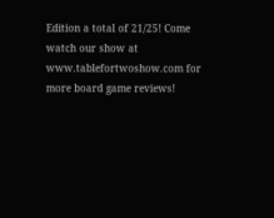Edition a total of 21/25! Come watch our show at www.tablefortwoshow.com for more board game reviews!